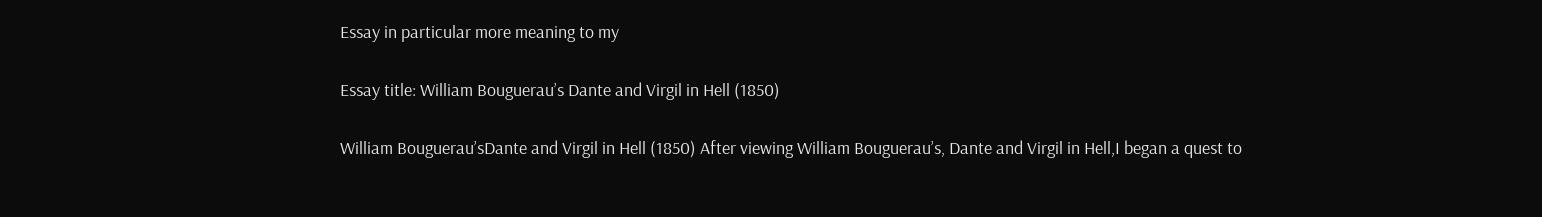Essay in particular more meaning to my

Essay title: William Bouguerau’s Dante and Virgil in Hell (1850)

William Bouguerau’sDante and Virgil in Hell (1850) After viewing William Bouguerau’s, Dante and Virgil in Hell,I began a quest to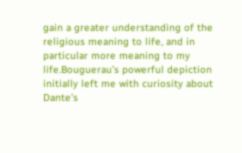gain a greater understanding of the religious meaning to life, and in particular more meaning to my life.Bouguerau’s powerful depiction initially left me with curiosity about Dante’s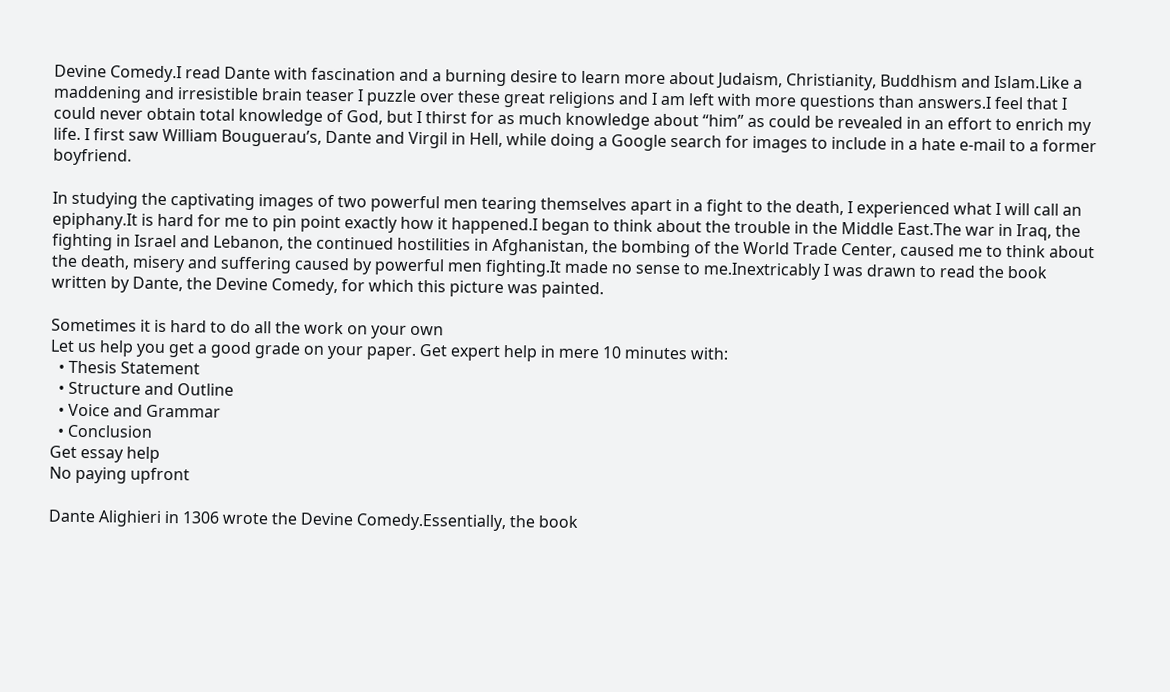Devine Comedy.I read Dante with fascination and a burning desire to learn more about Judaism, Christianity, Buddhism and Islam.Like a maddening and irresistible brain teaser I puzzle over these great religions and I am left with more questions than answers.I feel that I could never obtain total knowledge of God, but I thirst for as much knowledge about “him” as could be revealed in an effort to enrich my life. I first saw William Bouguerau’s, Dante and Virgil in Hell, while doing a Google search for images to include in a hate e-mail to a former boyfriend.

In studying the captivating images of two powerful men tearing themselves apart in a fight to the death, I experienced what I will call an epiphany.It is hard for me to pin point exactly how it happened.I began to think about the trouble in the Middle East.The war in Iraq, the fighting in Israel and Lebanon, the continued hostilities in Afghanistan, the bombing of the World Trade Center, caused me to think about the death, misery and suffering caused by powerful men fighting.It made no sense to me.Inextricably I was drawn to read the book written by Dante, the Devine Comedy, for which this picture was painted.

Sometimes it is hard to do all the work on your own
Let us help you get a good grade on your paper. Get expert help in mere 10 minutes with:
  • Thesis Statement
  • Structure and Outline
  • Voice and Grammar
  • Conclusion
Get essay help
No paying upfront

Dante Alighieri in 1306 wrote the Devine Comedy.Essentially, the book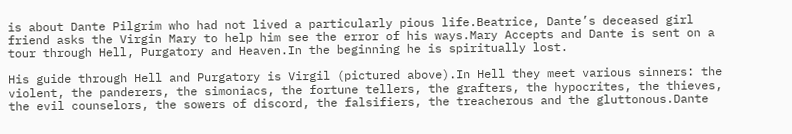is about Dante Pilgrim who had not lived a particularly pious life.Beatrice, Dante’s deceased girl friend asks the Virgin Mary to help him see the error of his ways.Mary Accepts and Dante is sent on a tour through Hell, Purgatory and Heaven.In the beginning he is spiritually lost.

His guide through Hell and Purgatory is Virgil (pictured above).In Hell they meet various sinners: the violent, the panderers, the simoniacs, the fortune tellers, the grafters, the hypocrites, the thieves, the evil counselors, the sowers of discord, the falsifiers, the treacherous and the gluttonous.Dante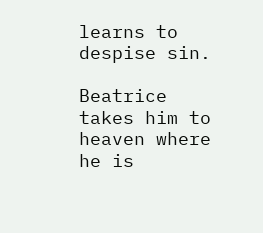learns to despise sin.

Beatrice takes him to heaven where he is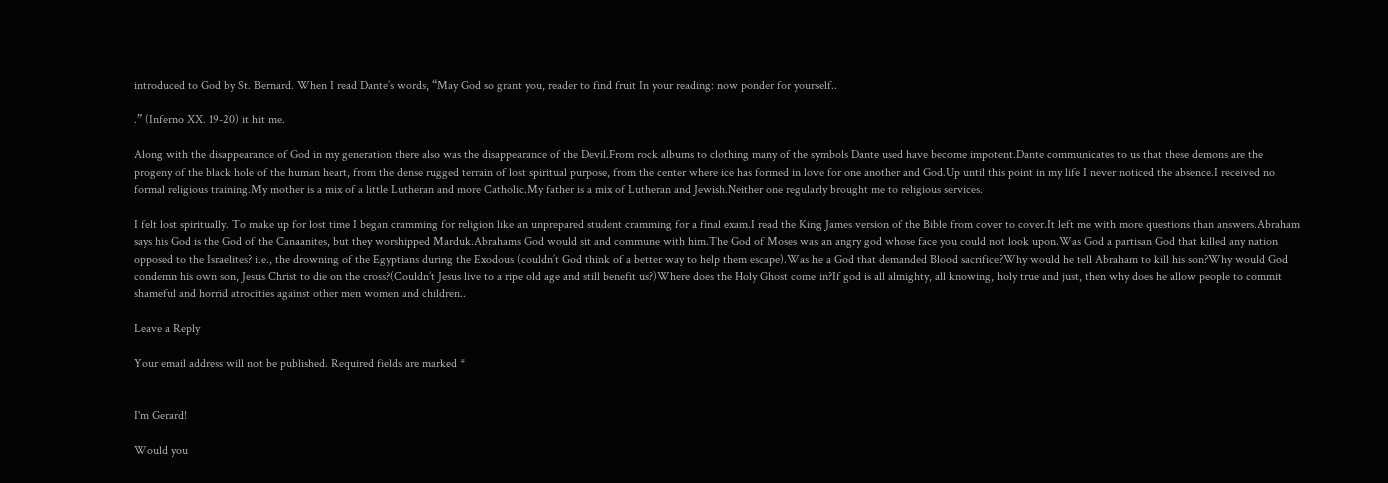introduced to God by St. Bernard. When I read Dante’s words, “May God so grant you, reader to find fruit In your reading: now ponder for yourself..

.” (Inferno XX. 19-20) it hit me.

Along with the disappearance of God in my generation there also was the disappearance of the Devil.From rock albums to clothing many of the symbols Dante used have become impotent.Dante communicates to us that these demons are the progeny of the black hole of the human heart, from the dense rugged terrain of lost spiritual purpose, from the center where ice has formed in love for one another and God.Up until this point in my life I never noticed the absence.I received no formal religious training.My mother is a mix of a little Lutheran and more Catholic.My father is a mix of Lutheran and Jewish.Neither one regularly brought me to religious services.

I felt lost spiritually. To make up for lost time I began cramming for religion like an unprepared student cramming for a final exam.I read the King James version of the Bible from cover to cover.It left me with more questions than answers.Abraham says his God is the God of the Canaanites, but they worshipped Marduk.Abrahams God would sit and commune with him.The God of Moses was an angry god whose face you could not look upon.Was God a partisan God that killed any nation opposed to the Israelites? i.e., the drowning of the Egyptians during the Exodous (couldn’t God think of a better way to help them escape).Was he a God that demanded Blood sacrifice?Why would he tell Abraham to kill his son?Why would God condemn his own son, Jesus Christ to die on the cross?(Couldn’t Jesus live to a ripe old age and still benefit us?)Where does the Holy Ghost come in?If god is all almighty, all knowing, holy true and just, then why does he allow people to commit shameful and horrid atrocities against other men women and children..

Leave a Reply

Your email address will not be published. Required fields are marked *


I'm Gerard!

Would you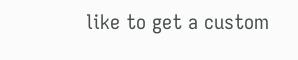like to get a custom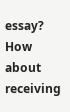essay? How about receiving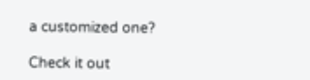a customized one?

Check it out